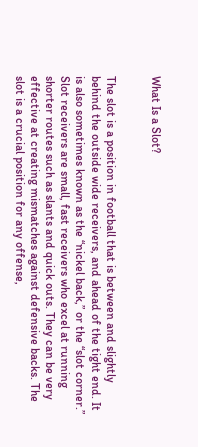What Is a Slot?


The slot is a position in football that is between and slightly behind the outside wide receivers, and ahead of the tight end. It is also sometimes known as the “nickel back,” or the “slot corner.” Slot receivers are small, fast receivers who excel at running shorter routes such as slants and quick outs. They can be very effective at creating mismatches against defensive backs. The slot is a crucial position for any offense,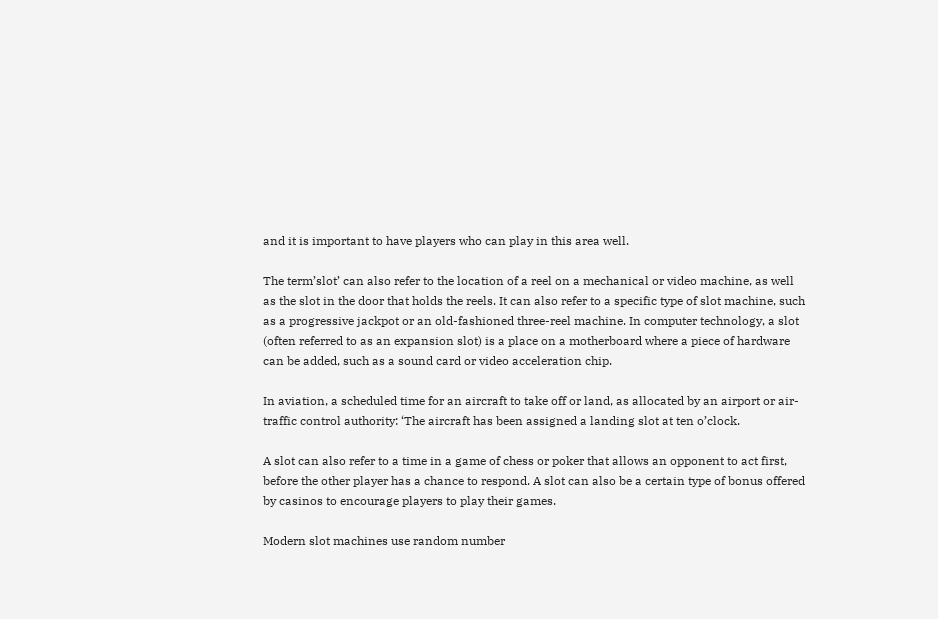and it is important to have players who can play in this area well.

The term’slot’ can also refer to the location of a reel on a mechanical or video machine, as well as the slot in the door that holds the reels. It can also refer to a specific type of slot machine, such as a progressive jackpot or an old-fashioned three-reel machine. In computer technology, a slot (often referred to as an expansion slot) is a place on a motherboard where a piece of hardware can be added, such as a sound card or video acceleration chip.

In aviation, a scheduled time for an aircraft to take off or land, as allocated by an airport or air-traffic control authority: ‘The aircraft has been assigned a landing slot at ten o’clock.

A slot can also refer to a time in a game of chess or poker that allows an opponent to act first, before the other player has a chance to respond. A slot can also be a certain type of bonus offered by casinos to encourage players to play their games.

Modern slot machines use random number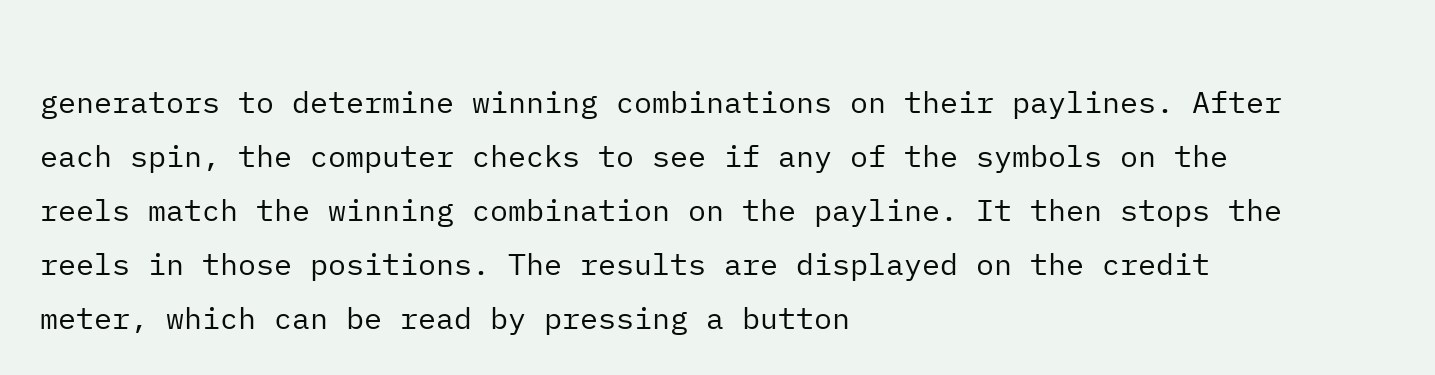generators to determine winning combinations on their paylines. After each spin, the computer checks to see if any of the symbols on the reels match the winning combination on the payline. It then stops the reels in those positions. The results are displayed on the credit meter, which can be read by pressing a button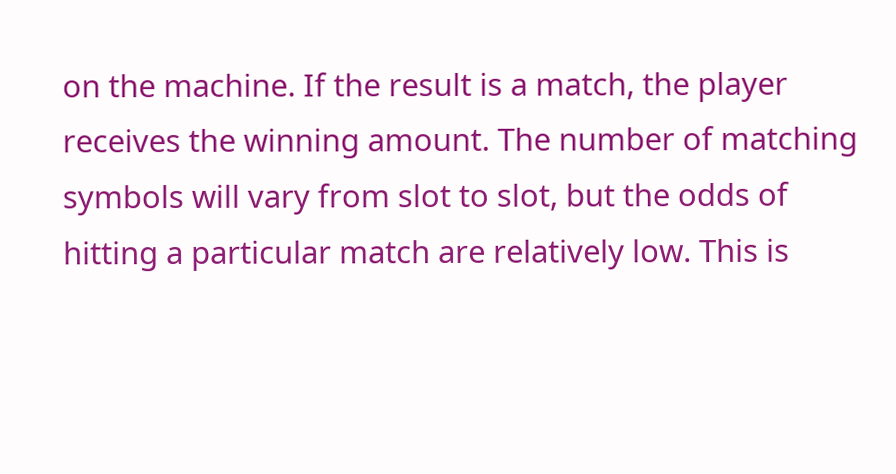on the machine. If the result is a match, the player receives the winning amount. The number of matching symbols will vary from slot to slot, but the odds of hitting a particular match are relatively low. This is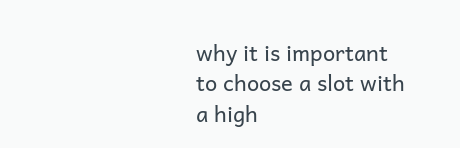why it is important to choose a slot with a high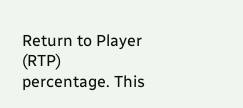Return to Player (RTP) percentage. This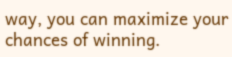way, you can maximize your chances of winning.